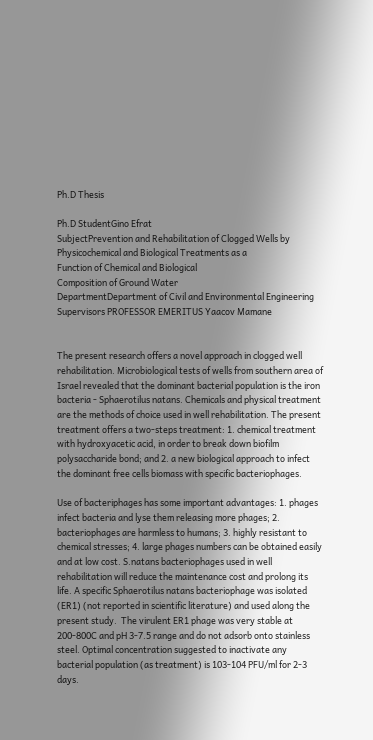Ph.D Thesis

Ph.D StudentGino Efrat
SubjectPrevention and Rehabilitation of Clogged Wells by
Physicochemical and Biological Treatments as a
Function of Chemical and Biological
Composition of Ground Water
DepartmentDepartment of Civil and Environmental Engineering
Supervisors PROFESSOR EMERITUS Yaacov Mamane


The present research offers a novel approach in clogged well rehabilitation. Microbiological tests of wells from southern area of Israel revealed that the dominant bacterial population is the iron bacteria - Sphaerotilus natans. Chemicals and physical treatment are the methods of choice used in well rehabilitation. The present treatment offers a two-steps treatment: 1. chemical treatment with hydroxyacetic acid, in order to break down biofilm polysaccharide bond; and 2. a new biological approach to infect the dominant free cells biomass with specific bacteriophages.

Use of bacteriphages has some important advantages: 1. phages infect bacteria and lyse them releasing more phages; 2. bacteriophages are harmless to humans; 3. highly resistant to chemical stresses; 4. large phages numbers can be obtained easily and at low cost. S.natans bacteriophages used in well rehabilitation will reduce the maintenance cost and prolong its life. A specific Sphaerotilus natans bacteriophage was isolated (ER1) (not reported in scientific literature) and used along the present study.  The virulent ER1 phage was very stable at 200-800C and pH 3-7.5 range and do not adsorb onto stainless steel. Optimal concentration suggested to inactivate any bacterial population (as treatment) is 103-104 PFU/ml for 2-3 days.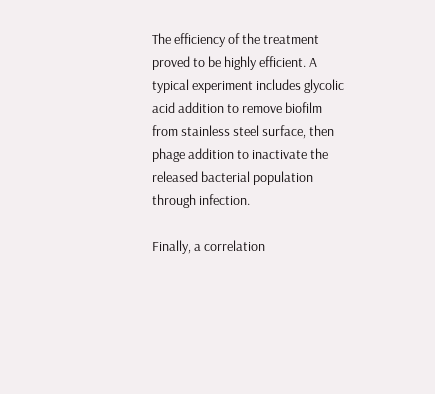The efficiency of the treatment proved to be highly efficient. A typical experiment includes glycolic acid addition to remove biofilm from stainless steel surface, then phage addition to inactivate the released bacterial population through infection.

Finally, a correlation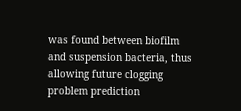was found between biofilm and suspension bacteria, thus allowing future clogging problem prediction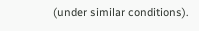(under similar conditions).